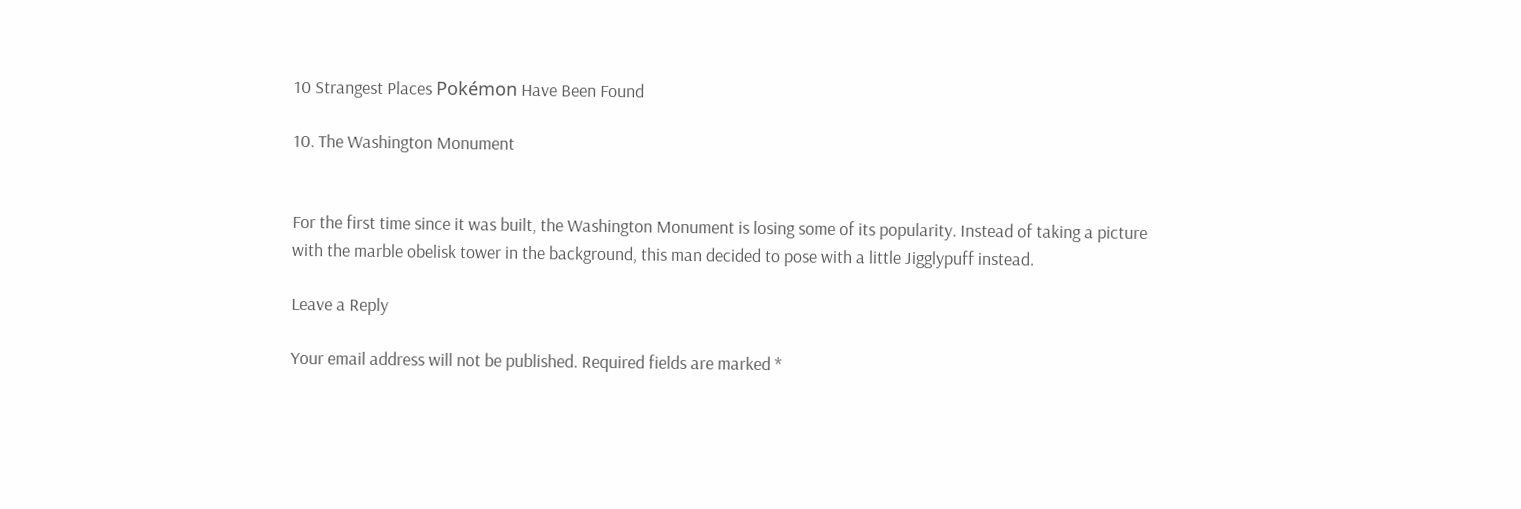10 Strangest Places Pokémon Have Been Found

10. The Washington Monument


For the first time since it was built, the Washington Monument is losing some of its popularity. Instead of taking a picture with the marble obelisk tower in the background, this man decided to pose with a little Jigglypuff instead.

Leave a Reply

Your email address will not be published. Required fields are marked *